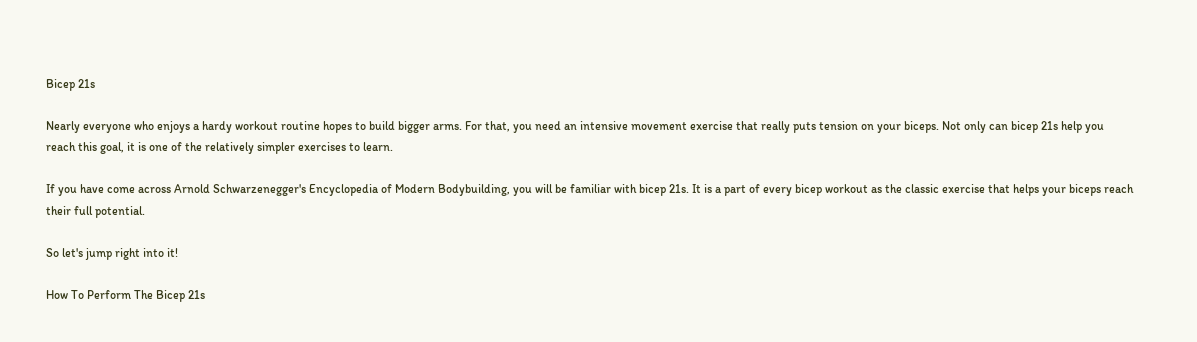Bicep 21s

Nearly everyone who enjoys a hardy workout routine hopes to build bigger arms. For that, you need an intensive movement exercise that really puts tension on your biceps. Not only can bicep 21s help you reach this goal, it is one of the relatively simpler exercises to learn.

If you have come across Arnold Schwarzenegger's Encyclopedia of Modern Bodybuilding, you will be familiar with bicep 21s. It is a part of every bicep workout as the classic exercise that helps your biceps reach their full potential.

So let's jump right into it!

How To Perform The Bicep 21s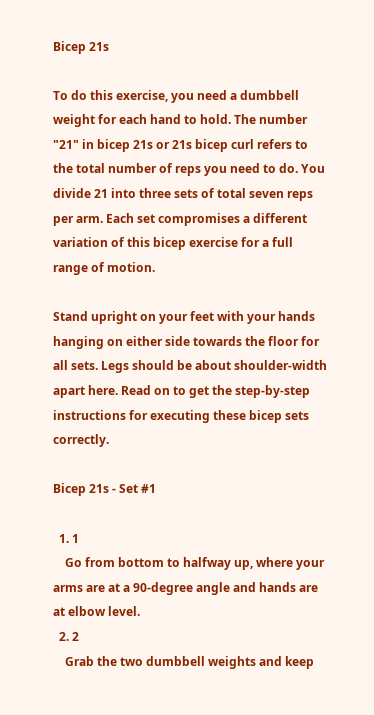Bicep 21s

To do this exercise, you need a dumbbell weight for each hand to hold. The number "21" in bicep 21s or 21s bicep curl refers to the total number of reps you need to do. You divide 21 into three sets of total seven reps per arm. Each set compromises a different variation of this bicep exercise for a full range of motion.

Stand upright on your feet with your hands hanging on either side towards the floor for all sets. Legs should be about shoulder-width apart here. Read on to get the step-by-step instructions for executing these bicep sets correctly.

Bicep 21s - Set #1

  1. 1
    Go from bottom to halfway up, where your arms are at a 90-degree angle and hands are at elbow level.
  2. 2
    Grab the two dumbbell weights and keep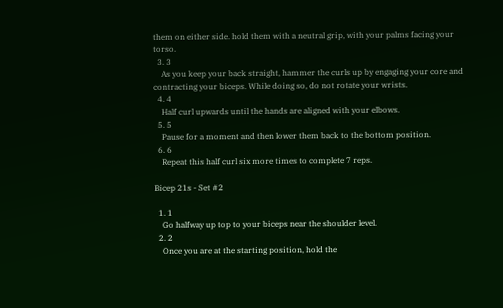them on either side. hold them with a neutral grip, with your palms facing your torso.
  3. 3
    As you keep your back straight, hammer the curls up by engaging your core and contracting your biceps. While doing so, do not rotate your wrists.
  4. 4
    Half curl upwards until the hands are aligned with your elbows.
  5. 5
    Pause for a moment and then lower them back to the bottom position.
  6. 6
    Repeat this half curl six more times to complete 7 reps.

Bicep 21s - Set #2

  1. 1
    Go halfway up top to your biceps near the shoulder level.
  2. 2
    Once you are at the starting position, hold the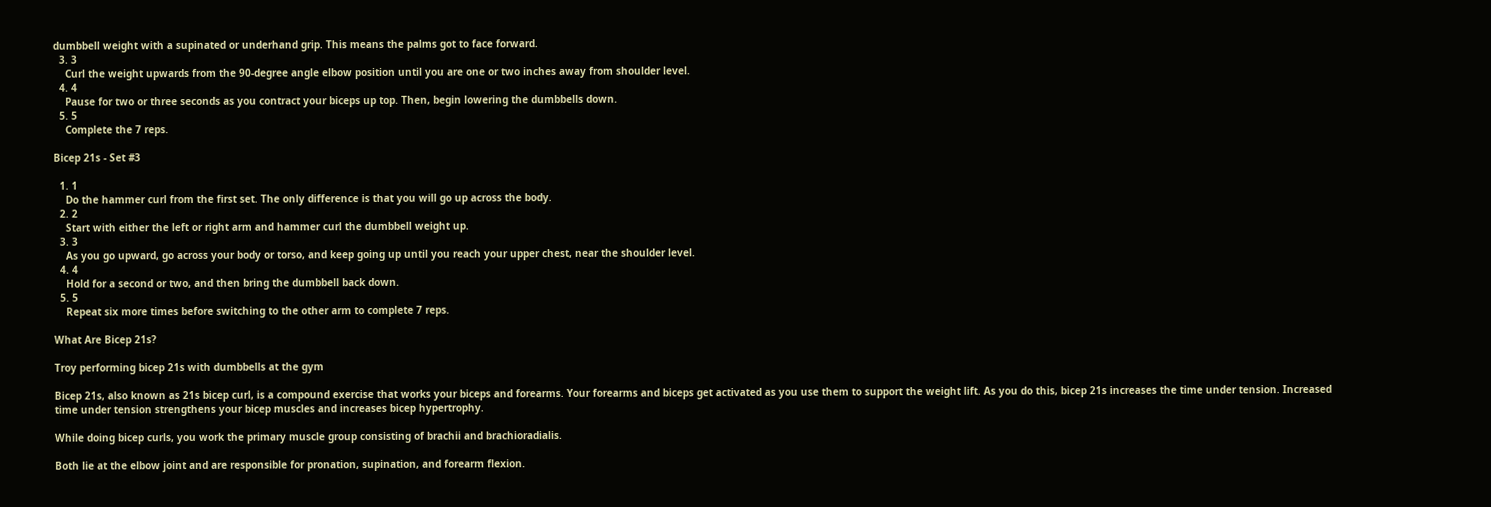dumbbell weight with a supinated or underhand grip. This means the palms got to face forward.
  3. 3
    Curl the weight upwards from the 90-degree angle elbow position until you are one or two inches away from shoulder level.
  4. 4
    Pause for two or three seconds as you contract your biceps up top. Then, begin lowering the dumbbells down.
  5. 5
    Complete the 7 reps.

Bicep 21s - Set #3

  1. 1
    Do the hammer curl from the first set. The only difference is that you will go up across the body.
  2. 2
    Start with either the left or right arm and hammer curl the dumbbell weight up.
  3. 3
    As you go upward, go across your body or torso, and keep going up until you reach your upper chest, near the shoulder level.
  4. 4
    Hold for a second or two, and then bring the dumbbell back down.
  5. 5
    Repeat six more times before switching to the other arm to complete 7 reps.

What Are Bicep 21s?

Troy performing bicep 21s with dumbbells at the gym

Bicep 21s, also known as 21s bicep curl, is a compound exercise that works your biceps and forearms. Your forearms and biceps get activated as you use them to support the weight lift. As you do this, bicep 21s increases the time under tension. Increased time under tension strengthens your bicep muscles and increases bicep hypertrophy.

While doing bicep curls, you work the primary muscle group consisting of brachii and brachioradialis.

Both lie at the elbow joint and are responsible for pronation, supination, and forearm flexion.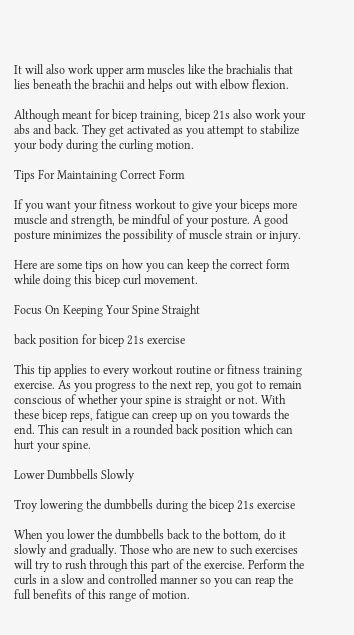It will also work upper arm muscles like the brachialis that lies beneath the brachii and helps out with elbow flexion.

Although meant for bicep training, bicep 21s also work your abs and back. They get activated as you attempt to stabilize your body during the curling motion.

Tips For Maintaining Correct Form

If you want your fitness workout to give your biceps more muscle and strength, be mindful of your posture. A good posture minimizes the possibility of muscle strain or injury.

Here are some tips on how you can keep the correct form while doing this bicep curl movement.

Focus On Keeping Your Spine Straight

back position for bicep 21s exercise

This tip applies to every workout routine or fitness training exercise. As you progress to the next rep, you got to remain conscious of whether your spine is straight or not. With these bicep reps, fatigue can creep up on you towards the end. This can result in a rounded back position which can hurt your spine.

Lower Dumbbells Slowly

Troy lowering the dumbbells during the bicep 21s exercise

When you lower the dumbbells back to the bottom, do it slowly and gradually. Those who are new to such exercises will try to rush through this part of the exercise. Perform the curls in a slow and controlled manner so you can reap the full benefits of this range of motion.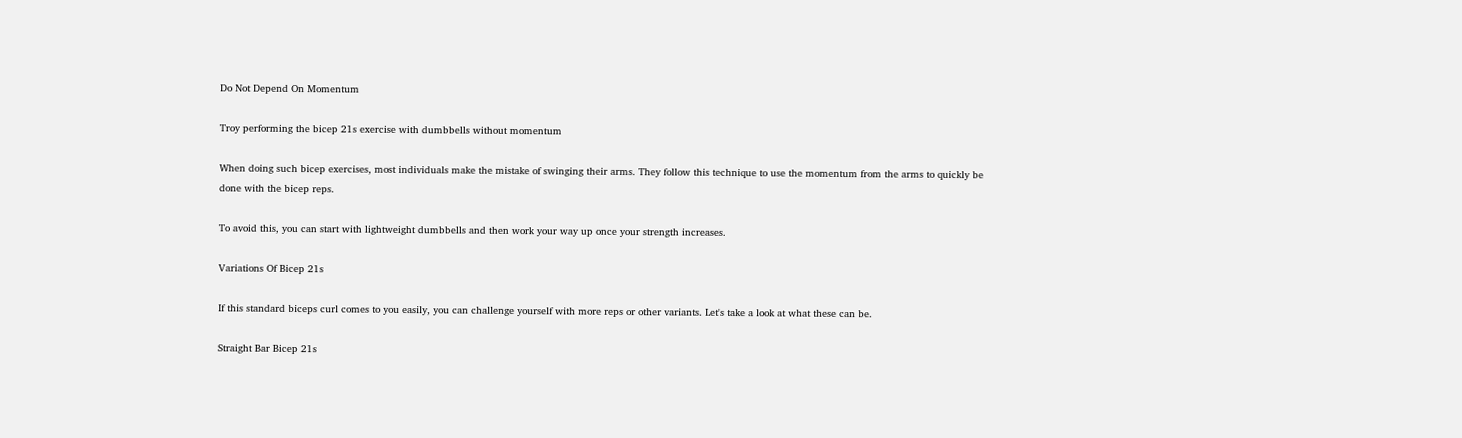Do Not Depend On Momentum

Troy performing the bicep 21s exercise with dumbbells without momentum

When doing such bicep exercises, most individuals make the mistake of swinging their arms. They follow this technique to use the momentum from the arms to quickly be done with the bicep reps.

To avoid this, you can start with lightweight dumbbells and then work your way up once your strength increases.

Variations Of Bicep 21s

If this standard biceps curl comes to you easily, you can challenge yourself with more reps or other variants. Let's take a look at what these can be.

Straight Bar Bicep 21s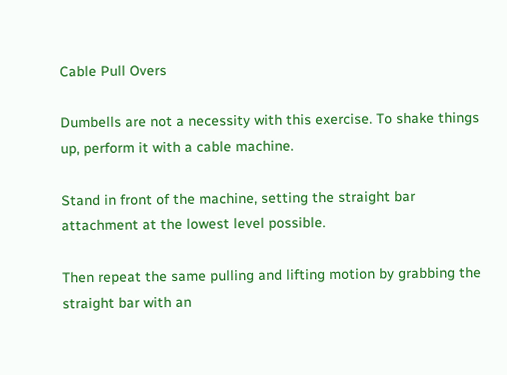Cable Pull Overs

Dumbells are not a necessity with this exercise. To shake things up, perform it with a cable machine.

Stand in front of the machine, setting the straight bar attachment at the lowest level possible.

Then repeat the same pulling and lifting motion by grabbing the straight bar with an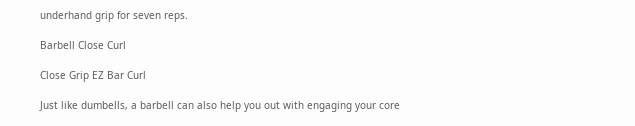underhand grip for seven reps.

Barbell Close Curl

Close Grip EZ Bar Curl

Just like dumbells, a barbell can also help you out with engaging your core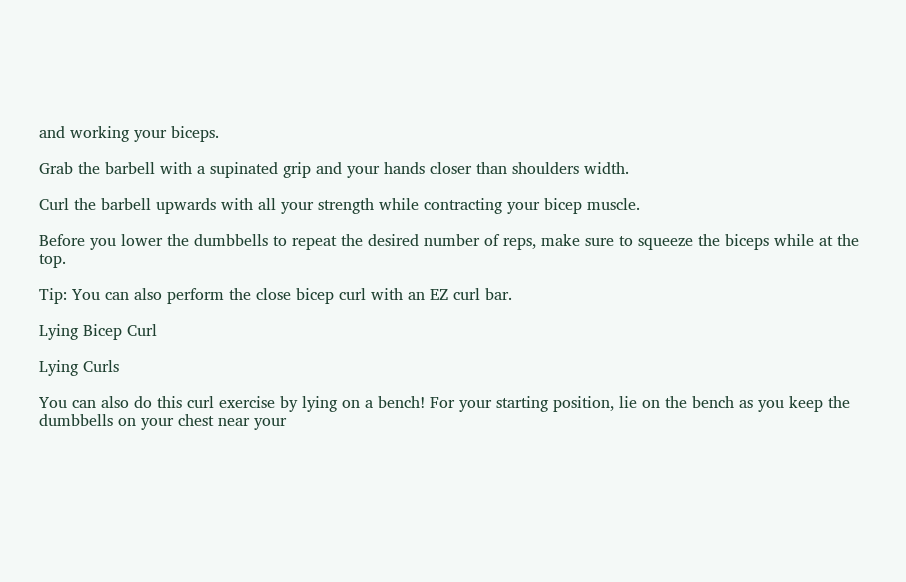and working your biceps.

Grab the barbell with a supinated grip and your hands closer than shoulders width.

Curl the barbell upwards with all your strength while contracting your bicep muscle.

Before you lower the dumbbells to repeat the desired number of reps, make sure to squeeze the biceps while at the top.

Tip: You can also perform the close bicep curl with an EZ curl bar.

Lying Bicep Curl

Lying Curls

You can also do this curl exercise by lying on a bench! For your starting position, lie on the bench as you keep the dumbbells on your chest near your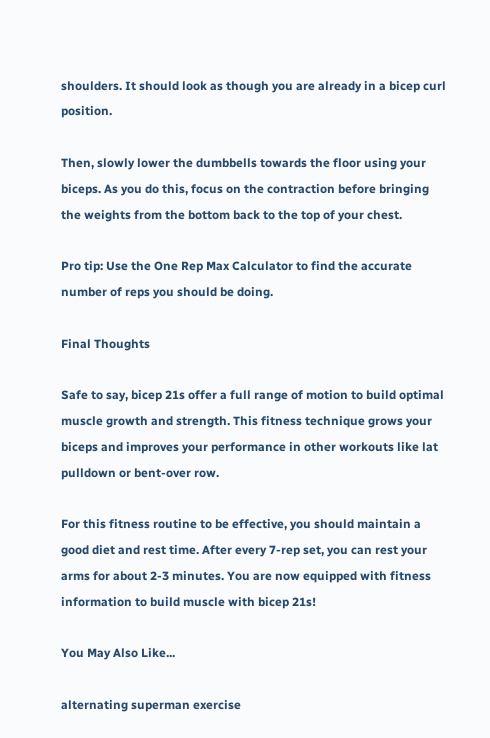shoulders. It should look as though you are already in a bicep curl position.

Then, slowly lower the dumbbells towards the floor using your biceps. As you do this, focus on the contraction before bringing the weights from the bottom back to the top of your chest.

Pro tip: Use the One Rep Max Calculator to find the accurate number of reps you should be doing.

Final Thoughts

Safe to say, bicep 21s offer a full range of motion to build optimal muscle growth and strength. This fitness technique grows your biceps and improves your performance in other workouts like lat pulldown or bent-over row.

For this fitness routine to be effective, you should maintain a good diet and rest time. After every 7-rep set, you can rest your arms for about 2-3 minutes. You are now equipped with fitness information to build muscle with bicep 21s!

You May Also Like...

alternating superman exercise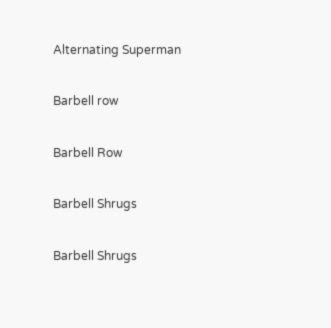Alternating Superman

Barbell row

Barbell Row

Barbell Shrugs

Barbell Shrugs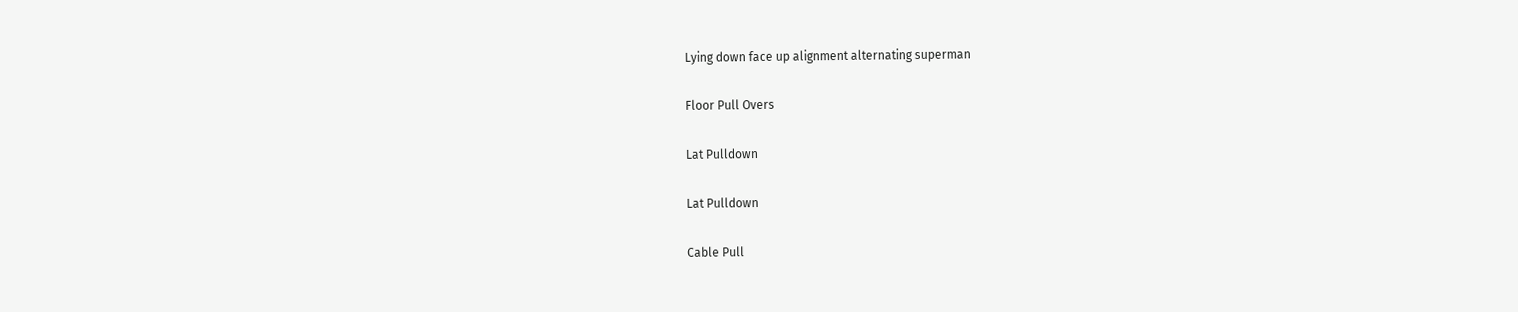Lying down face up alignment alternating superman

Floor Pull Overs

Lat Pulldown

Lat Pulldown

Cable Pull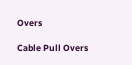Overs

Cable Pull Overs